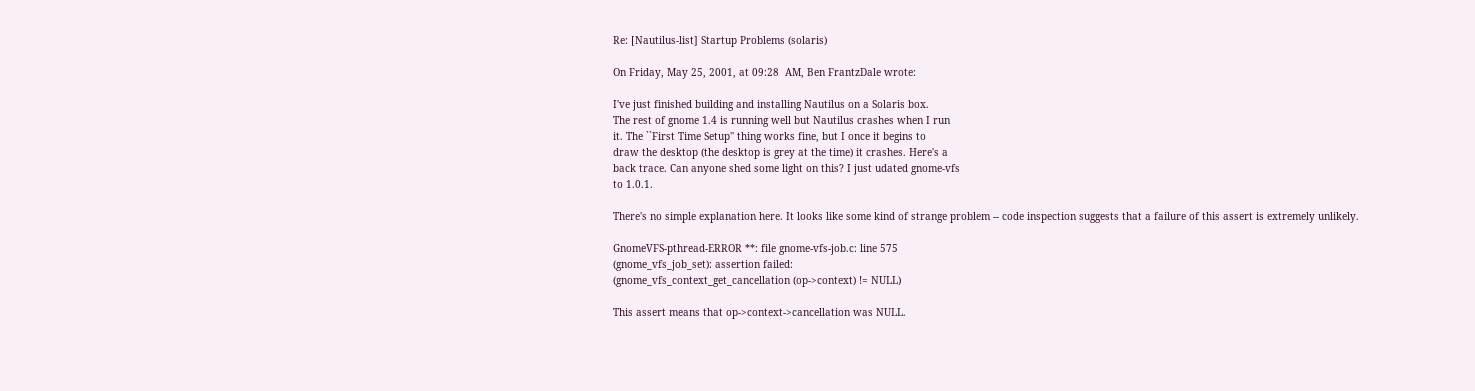Re: [Nautilus-list] Startup Problems (solaris)

On Friday, May 25, 2001, at 09:28  AM, Ben FrantzDale wrote:

I've just finished building and installing Nautilus on a Solaris box.
The rest of gnome 1.4 is running well but Nautilus crashes when I run
it. The ``First Time Setup'' thing works fine, but I once it begins to
draw the desktop (the desktop is grey at the time) it crashes. Here's a
back trace. Can anyone shed some light on this? I just udated gnome-vfs
to 1.0.1.

There's no simple explanation here. It looks like some kind of strange problem -- code inspection suggests that a failure of this assert is extremely unlikely.

GnomeVFS-pthread-ERROR **: file gnome-vfs-job.c: line 575
(gnome_vfs_job_set): assertion failed:
(gnome_vfs_context_get_cancellation (op->context) != NULL)

This assert means that op->context->cancellation was NULL.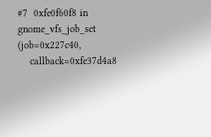#7  0xfe0f60f8 in gnome_vfs_job_set (job=0x227c40,
    callback=0xfe37d4a8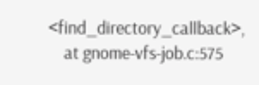<find_directory_callback>,
    at gnome-vfs-job.c:575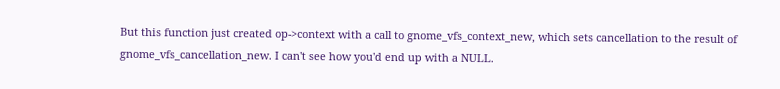But this function just created op->context with a call to gnome_vfs_context_new, which sets cancellation to the result of gnome_vfs_cancellation_new. I can't see how you'd end up with a NULL.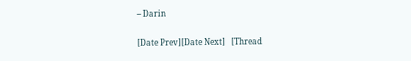-- Darin

[Date Prev][Date Next]   [Thread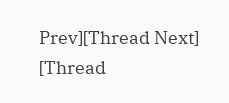Prev][Thread Next]   [Thread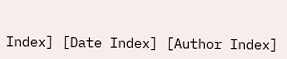Index] [Date Index] [Author Index]